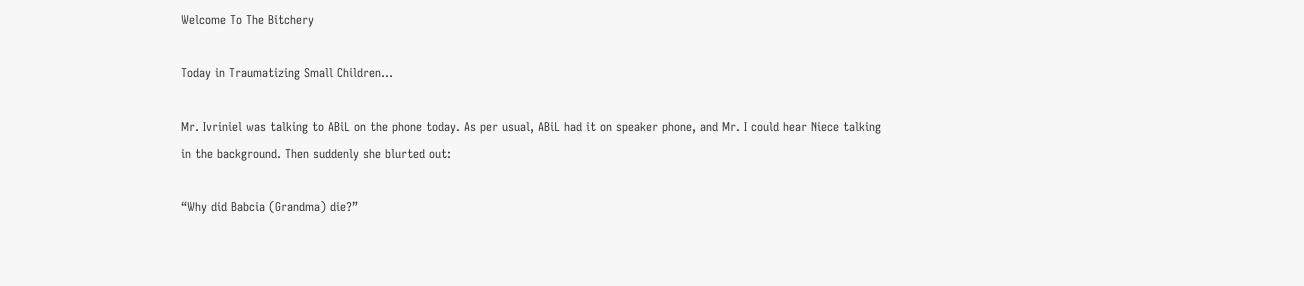Welcome To The Bitchery

Today in Traumatizing Small Children...

Mr. Ivriniel was talking to ABiL on the phone today. As per usual, ABiL had it on speaker phone, and Mr. I could hear Niece talking in the background. Then suddenly she blurted out:

“Why did Babcia (Grandma) die?”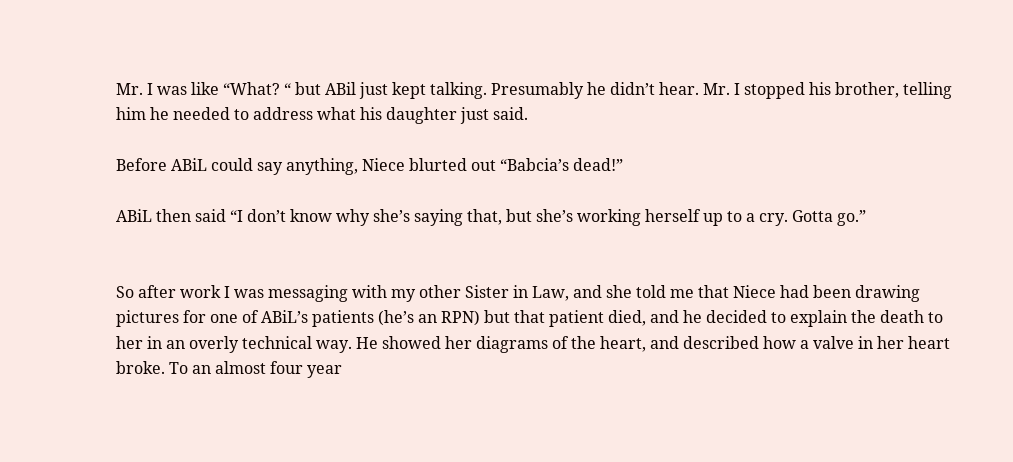Mr. I was like “What? “ but ABil just kept talking. Presumably he didn’t hear. Mr. I stopped his brother, telling him he needed to address what his daughter just said.

Before ABiL could say anything, Niece blurted out “Babcia’s dead!”

ABiL then said “I don’t know why she’s saying that, but she’s working herself up to a cry. Gotta go.”


So after work I was messaging with my other Sister in Law, and she told me that Niece had been drawing pictures for one of ABiL’s patients (he’s an RPN) but that patient died, and he decided to explain the death to her in an overly technical way. He showed her diagrams of the heart, and described how a valve in her heart broke. To an almost four year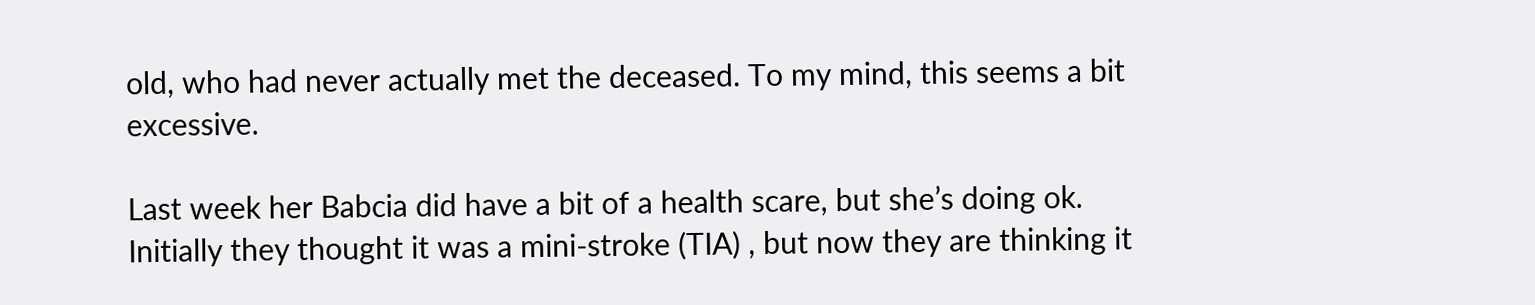old, who had never actually met the deceased. To my mind, this seems a bit excessive.

Last week her Babcia did have a bit of a health scare, but she’s doing ok. Initially they thought it was a mini-stroke (TIA) , but now they are thinking it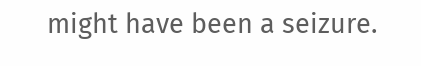might have been a seizure.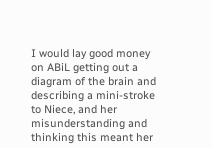I would lay good money on ABiL getting out a diagram of the brain and describing a mini-stroke to Niece, and her misunderstanding and thinking this meant her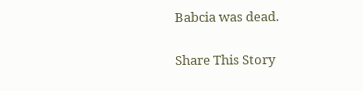Babcia was dead.

Share This Story